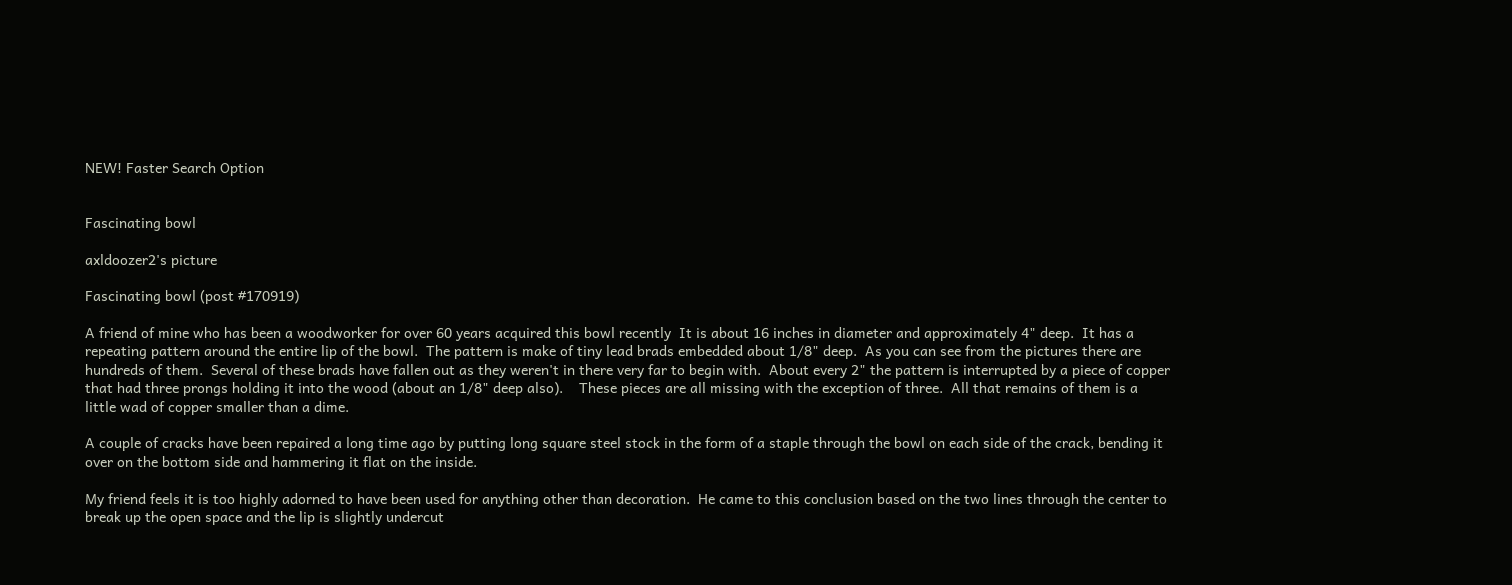NEW! Faster Search Option


Fascinating bowl

axldoozer2's picture

Fascinating bowl (post #170919)

A friend of mine who has been a woodworker for over 60 years acquired this bowl recently  It is about 16 inches in diameter and approximately 4" deep.  It has a repeating pattern around the entire lip of the bowl.  The pattern is make of tiny lead brads embedded about 1/8" deep.  As you can see from the pictures there are hundreds of them.  Several of these brads have fallen out as they weren't in there very far to begin with.  About every 2" the pattern is interrupted by a piece of copper that had three prongs holding it into the wood (about an 1/8" deep also).    These pieces are all missing with the exception of three.  All that remains of them is a little wad of copper smaller than a dime.

A couple of cracks have been repaired a long time ago by putting long square steel stock in the form of a staple through the bowl on each side of the crack, bending it over on the bottom side and hammering it flat on the inside.

My friend feels it is too highly adorned to have been used for anything other than decoration.  He came to this conclusion based on the two lines through the center to break up the open space and the lip is slightly undercut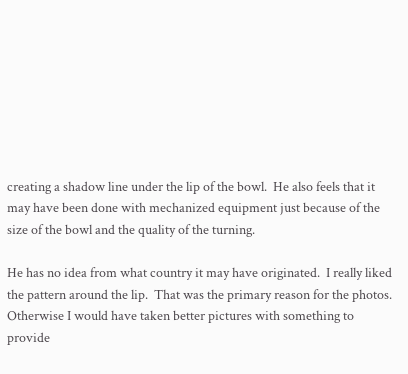creating a shadow line under the lip of the bowl.  He also feels that it may have been done with mechanized equipment just because of the size of the bowl and the quality of the turning.

He has no idea from what country it may have originated.  I really liked the pattern around the lip.  That was the primary reason for the photos.  Otherwise I would have taken better pictures with something to provide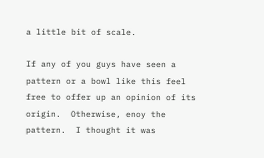a little bit of scale.

If any of you guys have seen a pattern or a bowl like this feel free to offer up an opinion of its origin.  Otherwise, enoy the pattern.  I thought it was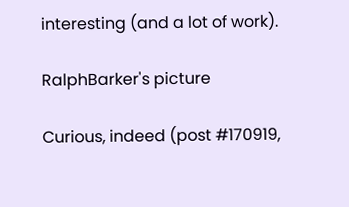interesting (and a lot of work).

RalphBarker's picture

Curious, indeed (post #170919,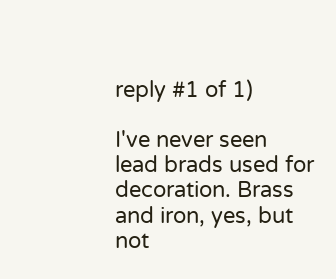reply #1 of 1)

I've never seen lead brads used for decoration. Brass and iron, yes, but not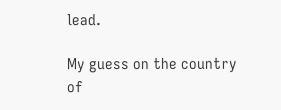lead.

My guess on the country of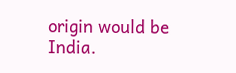origin would be India.